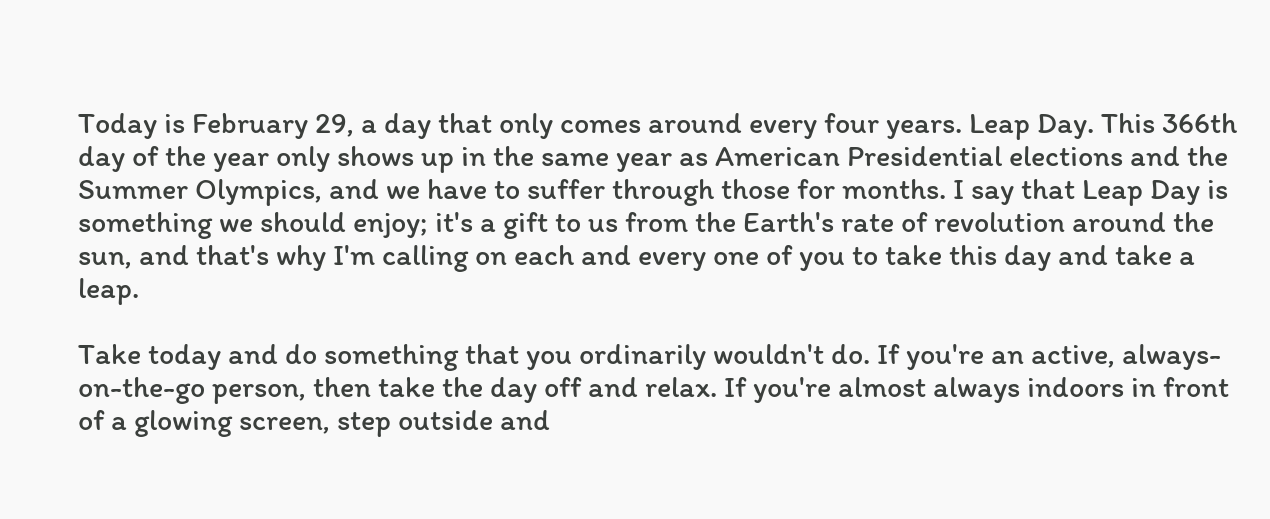Today is February 29, a day that only comes around every four years. Leap Day. This 366th day of the year only shows up in the same year as American Presidential elections and the Summer Olympics, and we have to suffer through those for months. I say that Leap Day is something we should enjoy; it's a gift to us from the Earth's rate of revolution around the sun, and that's why I'm calling on each and every one of you to take this day and take a leap.

Take today and do something that you ordinarily wouldn't do. If you're an active, always-on-the-go person, then take the day off and relax. If you're almost always indoors in front of a glowing screen, step outside and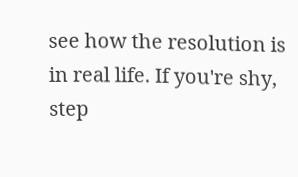see how the resolution is in real life. If you're shy, step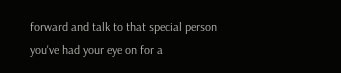forward and talk to that special person you've had your eye on for a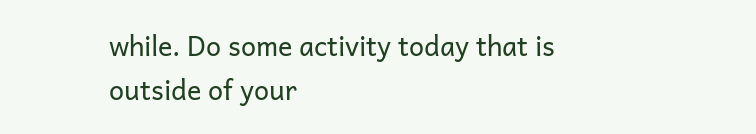while. Do some activity today that is outside of your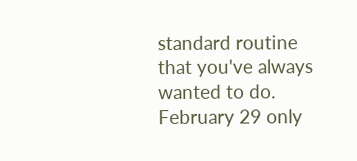standard routine that you've always wanted to do. February 29 only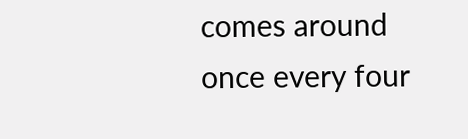comes around once every four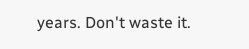years. Don't waste it.